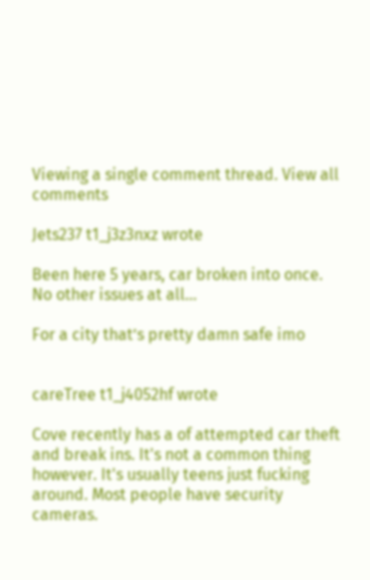Viewing a single comment thread. View all comments

Jets237 t1_j3z3nxz wrote

Been here 5 years, car broken into once. No other issues at all…

For a city that’s pretty damn safe imo


careTree t1_j4052hf wrote

Cove recently has a of attempted car theft and break ins. It's not a common thing however. It's usually teens just fucking around. Most people have security cameras.